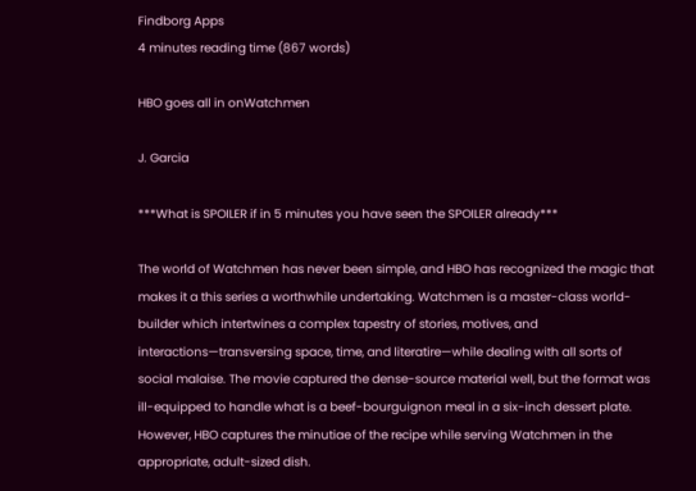Findborg Apps
4 minutes reading time (867 words)

HBO goes all in onWatchmen

J. Garcia

***What is SPOILER if in 5 minutes you have seen the SPOILER already***

The world of Watchmen has never been simple, and HBO has recognized the magic that makes it a this series a worthwhile undertaking. Watchmen is a master-class world-builder which intertwines a complex tapestry of stories, motives, and interactions—transversing space, time, and literatire—while dealing with all sorts of social malaise. The movie captured the dense-source material well, but the format was ill-equipped to handle what is a beef-bourguignon meal in a six-inch dessert plate. However, HBO captures the minutiae of the recipe while serving Watchmen in the appropriate, adult-sized dish.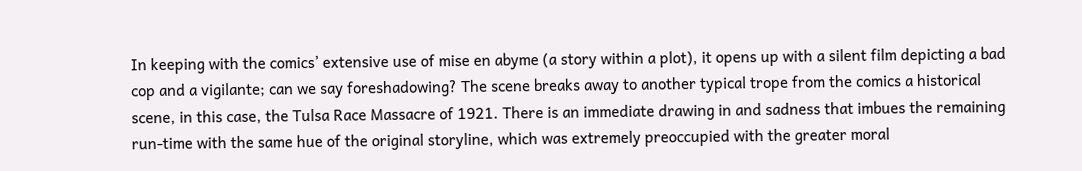In keeping with the comics’ extensive use of mise en abyme (a story within a plot), it opens up with a silent film depicting a bad cop and a vigilante; can we say foreshadowing? The scene breaks away to another typical trope from the comics a historical scene, in this case, the Tulsa Race Massacre of 1921. There is an immediate drawing in and sadness that imbues the remaining run-time with the same hue of the original storyline, which was extremely preoccupied with the greater moral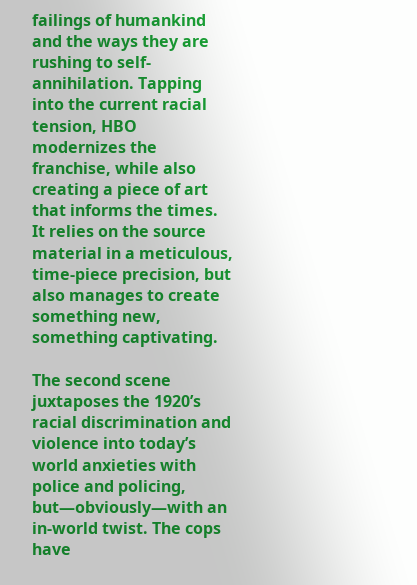failings of humankind and the ways they are rushing to self-annihilation. Tapping into the current racial tension, HBO modernizes the franchise, while also creating a piece of art that informs the times. It relies on the source material in a meticulous, time-piece precision, but also manages to create something new, something captivating.

The second scene juxtaposes the 1920’s racial discrimination and violence into today’s world anxieties with police and policing, but—obviously—with an in-world twist. The cops have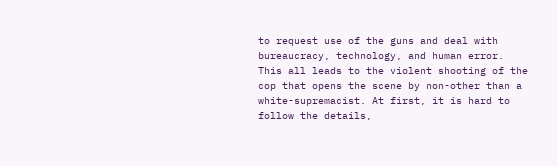to request use of the guns and deal with bureaucracy, technology, and human error. This all leads to the violent shooting of the cop that opens the scene by non-other than a white-supremacist. At first, it is hard to follow the details,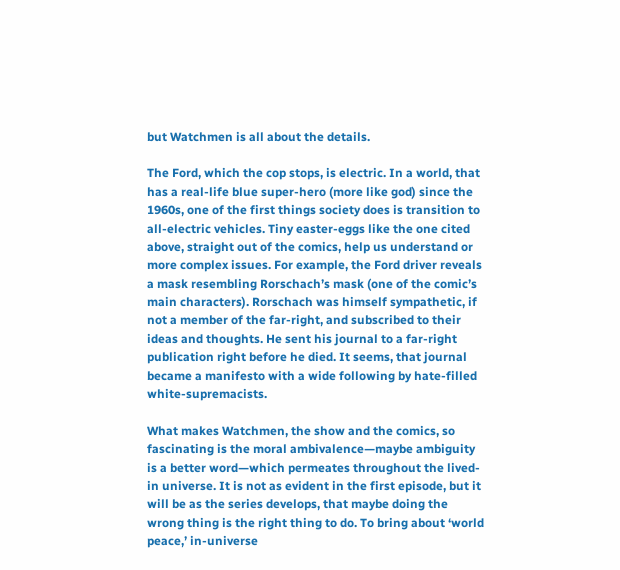but Watchmen is all about the details.

The Ford, which the cop stops, is electric. In a world, that has a real-life blue super-hero (more like god) since the 1960s, one of the first things society does is transition to all-electric vehicles. Tiny easter-eggs like the one cited above, straight out of the comics, help us understand or more complex issues. For example, the Ford driver reveals a mask resembling Rorschach’s mask (one of the comic’s main characters). Rorschach was himself sympathetic, if not a member of the far-right, and subscribed to their ideas and thoughts. He sent his journal to a far-right publication right before he died. It seems, that journal became a manifesto with a wide following by hate-filled white-supremacists.

What makes Watchmen, the show and the comics, so fascinating is the moral ambivalence—maybe ambiguity is a better word—which permeates throughout the lived-in universe. It is not as evident in the first episode, but it will be as the series develops, that maybe doing the wrong thing is the right thing to do. To bring about ‘world peace,’ in-universe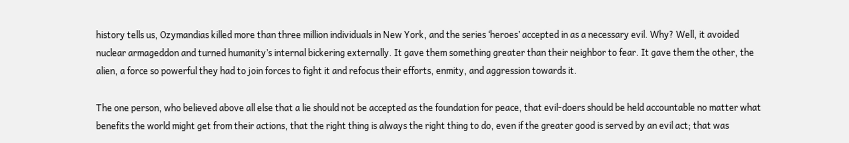history tells us, Ozymandias killed more than three million individuals in New York, and the series ‘heroes’ accepted in as a necessary evil. Why? Well, it avoided nuclear armageddon and turned humanity’s internal bickering externally. It gave them something greater than their neighbor to fear. It gave them the other, the alien, a force so powerful they had to join forces to fight it and refocus their efforts, enmity, and aggression towards it.

The one person, who believed above all else that a lie should not be accepted as the foundation for peace, that evil-doers should be held accountable no matter what benefits the world might get from their actions, that the right thing is always the right thing to do, even if the greater good is served by an evil act; that was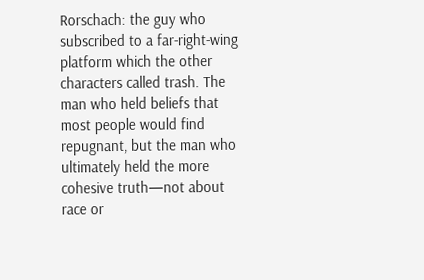Rorschach: the guy who subscribed to a far-right-wing platform which the other characters called trash. The man who held beliefs that most people would find repugnant, but the man who ultimately held the more cohesive truth—not about race or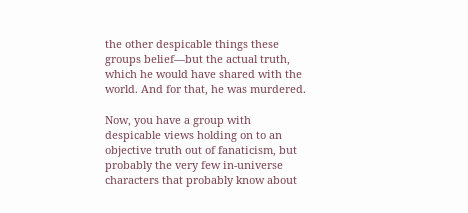the other despicable things these groups belief—but the actual truth, which he would have shared with the world. And for that, he was murdered.

Now, you have a group with despicable views holding on to an objective truth out of fanaticism, but probably the very few in-universe characters that probably know about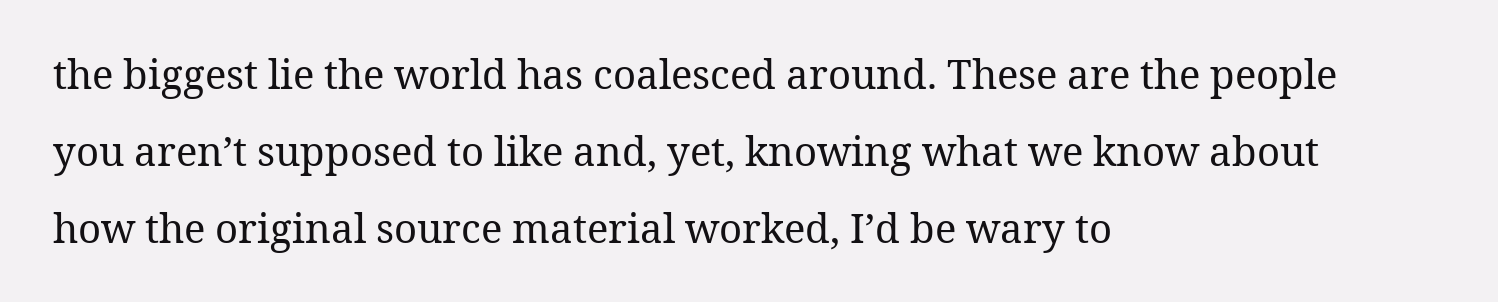the biggest lie the world has coalesced around. These are the people you aren’t supposed to like and, yet, knowing what we know about how the original source material worked, I’d be wary to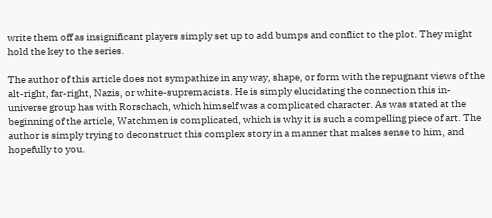write them off as insignificant players simply set up to add bumps and conflict to the plot. They might hold the key to the series.

The author of this article does not sympathize in any way, shape, or form with the repugnant views of the alt-right, far-right, Nazis, or white-supremacists. He is simply elucidating the connection this in-universe group has with Rorschach, which himself was a complicated character. As was stated at the beginning of the article, Watchmen is complicated, which is why it is such a compelling piece of art. The author is simply trying to deconstruct this complex story in a manner that makes sense to him, and hopefully to you.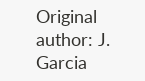Original author: J. Garcia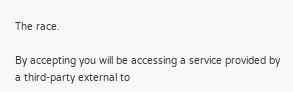The race.

By accepting you will be accessing a service provided by a third-party external to